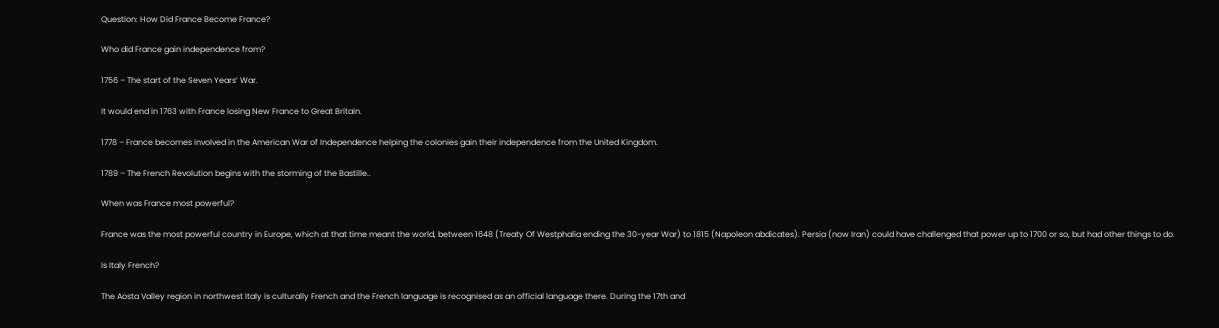Question: How Did France Become France?

Who did France gain independence from?

1756 – The start of the Seven Years’ War.

It would end in 1763 with France losing New France to Great Britain.

1778 – France becomes involved in the American War of Independence helping the colonies gain their independence from the United Kingdom.

1789 – The French Revolution begins with the storming of the Bastille..

When was France most powerful?

France was the most powerful country in Europe, which at that time meant the world, between 1648 (Treaty Of Westphalia ending the 30-year War) to 1815 (Napoleon abdicates). Persia (now Iran) could have challenged that power up to 1700 or so, but had other things to do.

Is Italy French?

The Aosta Valley region in northwest Italy is culturally French and the French language is recognised as an official language there. During the 17th and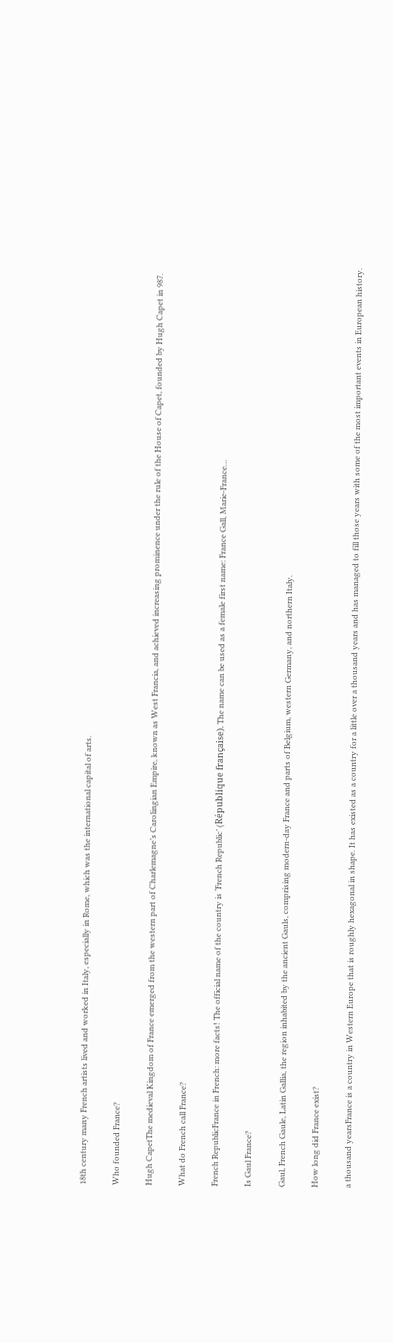18th century many French artists lived and worked in Italy, especially in Rome, which was the international capital of arts.

Who founded France?

Hugh CapetThe medieval Kingdom of France emerged from the western part of Charlemagne’s Carolingian Empire, known as West Francia, and achieved increasing prominence under the rule of the House of Capet, founded by Hugh Capet in 987.

What do French call France?

French RepublicFrance in French: more facts! The official name of the country is ‘French Republic’ (République française). The name can be used as a female first name: France Gall, Marie-France…

Is Gaul France?

Gaul, French Gaule, Latin Gallia, the region inhabited by the ancient Gauls, comprising modern-day France and parts of Belgium, western Germany, and northern Italy.

How long did France exist?

a thousand yearsFrance is a country in Western Europe that is roughly hexagonal in shape. It has existed as a country for a little over a thousand years and has managed to fill those years with some of the most important events in European history.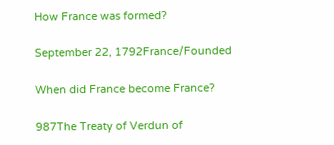How France was formed?

September 22, 1792France/Founded

When did France become France?

987The Treaty of Verdun of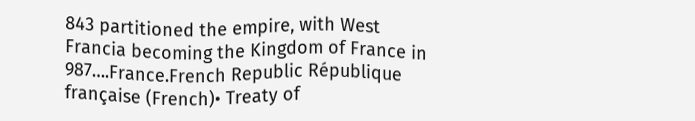843 partitioned the empire, with West Francia becoming the Kingdom of France in 987….France.French Republic République française (French)• Treaty of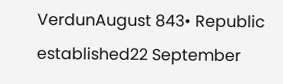VerdunAugust 843• Republic established22 September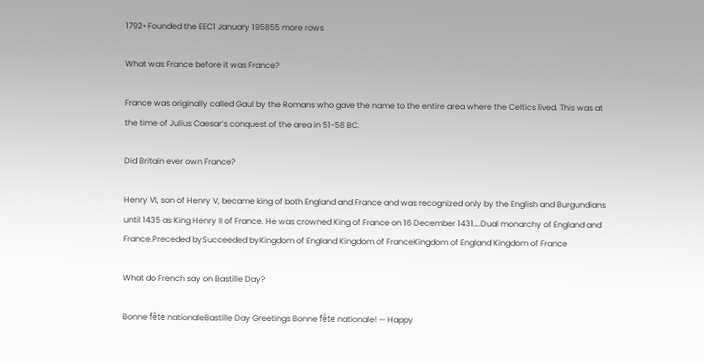1792• Founded the EEC1 January 195855 more rows

What was France before it was France?

France was originally called Gaul by the Romans who gave the name to the entire area where the Celtics lived. This was at the time of Julius Caesar’s conquest of the area in 51-58 BC.

Did Britain ever own France?

Henry VI, son of Henry V, became king of both England and France and was recognized only by the English and Burgundians until 1435 as King Henry II of France. He was crowned King of France on 16 December 1431….Dual monarchy of England and France.Preceded bySucceeded byKingdom of England Kingdom of FranceKingdom of England Kingdom of France

What do French say on Bastille Day?

Bonne fête nationaleBastille Day Greetings Bonne fête nationale! — Happy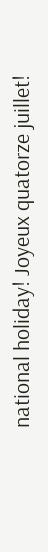national holiday! Joyeux quatorze juillet!